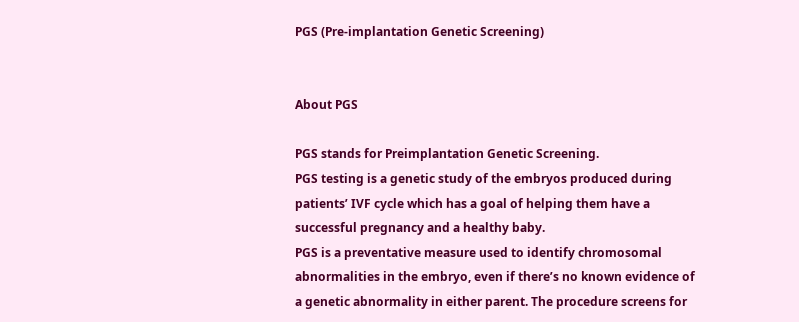PGS (Pre-implantation Genetic Screening)


About PGS

PGS stands for Preimplantation Genetic Screening.
PGS testing is a genetic study of the embryos produced during patients’ IVF cycle which has a goal of helping them have a successful pregnancy and a healthy baby.
PGS is a preventative measure used to identify chromosomal abnormalities in the embryo, even if there’s no known evidence of a genetic abnormality in either parent. The procedure screens for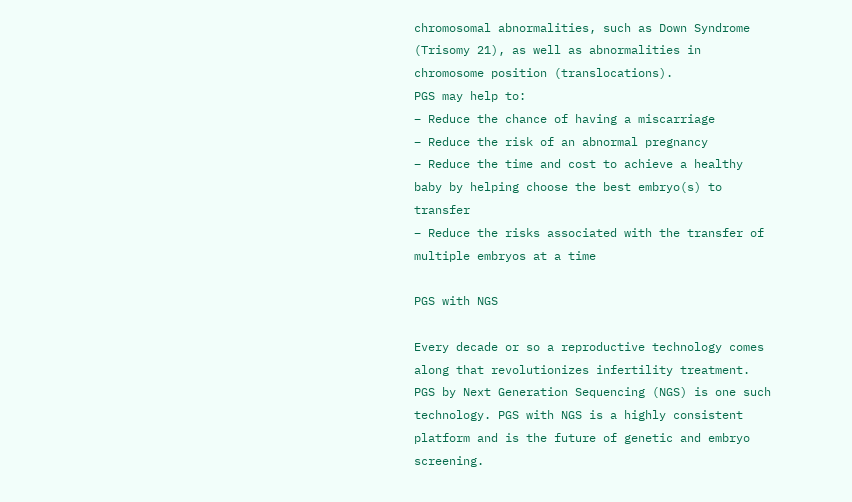chromosomal abnormalities, such as Down Syndrome (Trisomy 21), as well as abnormalities in chromosome position (translocations).
PGS may help to:
– Reduce the chance of having a miscarriage
– Reduce the risk of an abnormal pregnancy
– Reduce the time and cost to achieve a healthy baby by helping choose the best embryo(s) to transfer
– Reduce the risks associated with the transfer of multiple embryos at a time

PGS with NGS

Every decade or so a reproductive technology comes along that revolutionizes infertility treatment. PGS by Next Generation Sequencing (NGS) is one such technology. PGS with NGS is a highly consistent platform and is the future of genetic and embryo screening.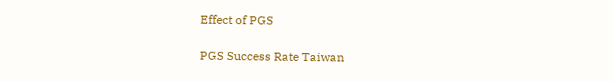Effect of PGS

PGS Success Rate Taiwan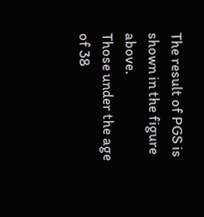The result of PGS is shown in the figure above.
Those under the age of 38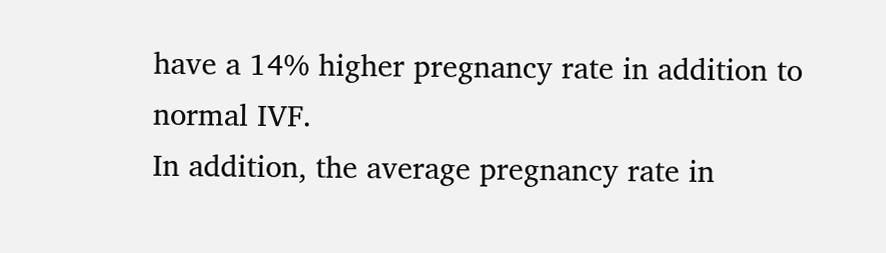have a 14% higher pregnancy rate in addition to normal IVF.
In addition, the average pregnancy rate in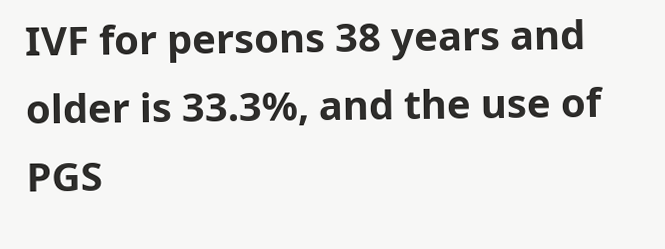IVF for persons 38 years and older is 33.3%, and the use of PGS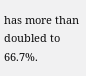has more than doubled to 66.7%.